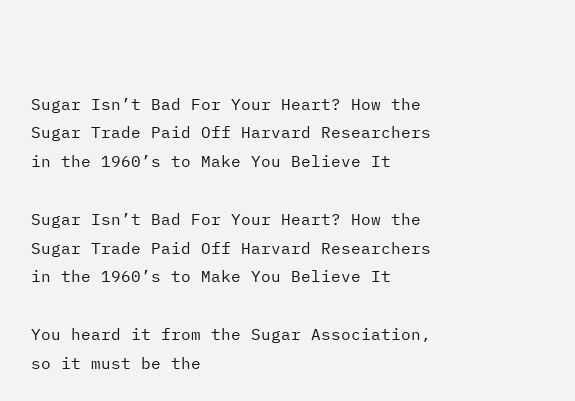Sugar Isn’t Bad For Your Heart? How the Sugar Trade Paid Off Harvard Researchers in the 1960’s to Make You Believe It

Sugar Isn’t Bad For Your Heart? How the Sugar Trade Paid Off Harvard Researchers in the 1960’s to Make You Believe It

You heard it from the Sugar Association, so it must be the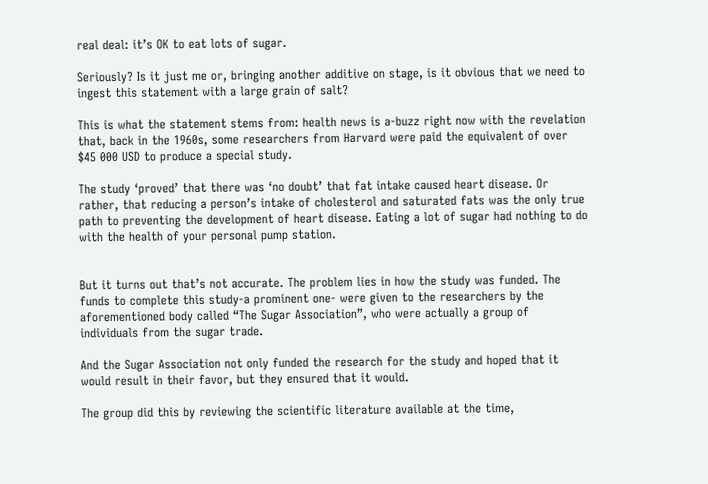real deal: it’s OK to eat lots of sugar.

Seriously? Is it just me or, bringing another additive on stage, is it obvious that we need to ingest this statement with a large grain of salt?

This is what the statement stems from: health news is a-buzz right now with the revelation that, back in the 1960s, some researchers from Harvard were paid the equivalent of over $45 000 USD to produce a special study.

The study ‘proved’ that there was ‘no doubt’ that fat intake caused heart disease. Or rather, that reducing a person’s intake of cholesterol and saturated fats was the only true path to preventing the development of heart disease. Eating a lot of sugar had nothing to do with the health of your personal pump station.


But it turns out that’s not accurate. The problem lies in how the study was funded. The funds to complete this study-a prominent one- were given to the researchers by the aforementioned body called “The Sugar Association”, who were actually a group of individuals from the sugar trade.

And the Sugar Association not only funded the research for the study and hoped that it would result in their favor, but they ensured that it would.

The group did this by reviewing the scientific literature available at the time,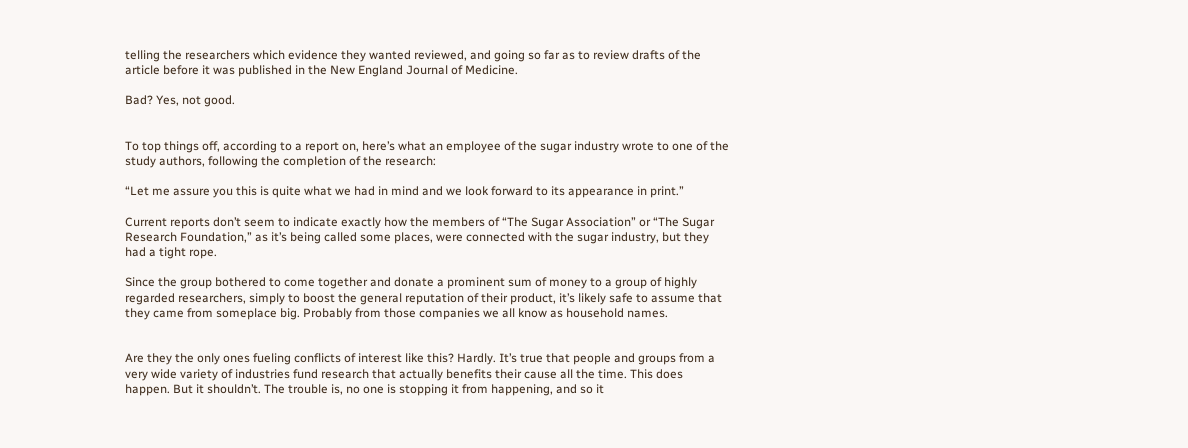telling the researchers which evidence they wanted reviewed, and going so far as to review drafts of the article before it was published in the New England Journal of Medicine.

Bad? Yes, not good.


To top things off, according to a report on, here’s what an employee of the sugar industry wrote to one of the study authors, following the completion of the research:

“Let me assure you this is quite what we had in mind and we look forward to its appearance in print.”

Current reports don’t seem to indicate exactly how the members of “The Sugar Association” or “The Sugar Research Foundation,” as it’s being called some places, were connected with the sugar industry, but they had a tight rope.

Since the group bothered to come together and donate a prominent sum of money to a group of highly regarded researchers, simply to boost the general reputation of their product, it’s likely safe to assume that they came from someplace big. Probably from those companies we all know as household names.


Are they the only ones fueling conflicts of interest like this? Hardly. It’s true that people and groups from a very wide variety of industries fund research that actually benefits their cause all the time. This does happen. But it shouldn’t. The trouble is, no one is stopping it from happening, and so it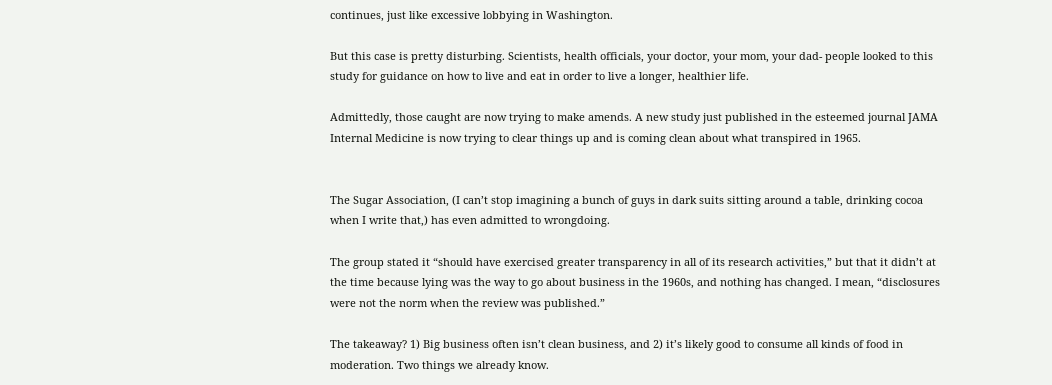continues, just like excessive lobbying in Washington.

But this case is pretty disturbing. Scientists, health officials, your doctor, your mom, your dad- people looked to this study for guidance on how to live and eat in order to live a longer, healthier life.

Admittedly, those caught are now trying to make amends. A new study just published in the esteemed journal JAMA Internal Medicine is now trying to clear things up and is coming clean about what transpired in 1965.


The Sugar Association, (I can’t stop imagining a bunch of guys in dark suits sitting around a table, drinking cocoa when I write that,) has even admitted to wrongdoing.

The group stated it “should have exercised greater transparency in all of its research activities,” but that it didn’t at the time because lying was the way to go about business in the 1960s, and nothing has changed. I mean, “disclosures were not the norm when the review was published.”

The takeaway? 1) Big business often isn’t clean business, and 2) it’s likely good to consume all kinds of food in moderation. Two things we already know.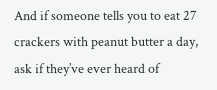And if someone tells you to eat 27 crackers with peanut butter a day, ask if they’ve ever heard of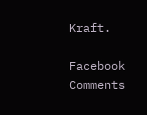Kraft.

Facebook Comments